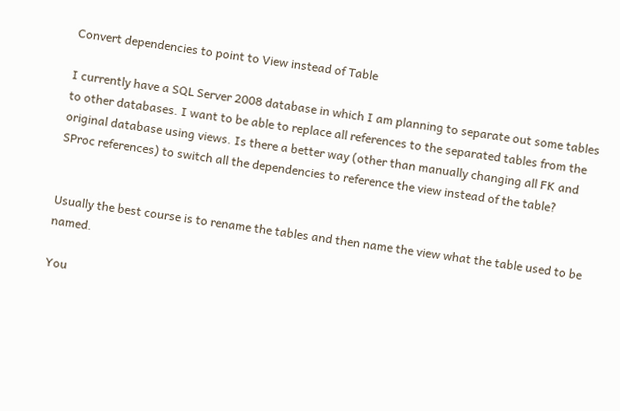Convert dependencies to point to View instead of Table

I currently have a SQL Server 2008 database in which I am planning to separate out some tables to other databases. I want to be able to replace all references to the separated tables from the original database using views. Is there a better way (other than manually changing all FK and SProc references) to switch all the dependencies to reference the view instead of the table?


Usually the best course is to rename the tables and then name the view what the table used to be named.

You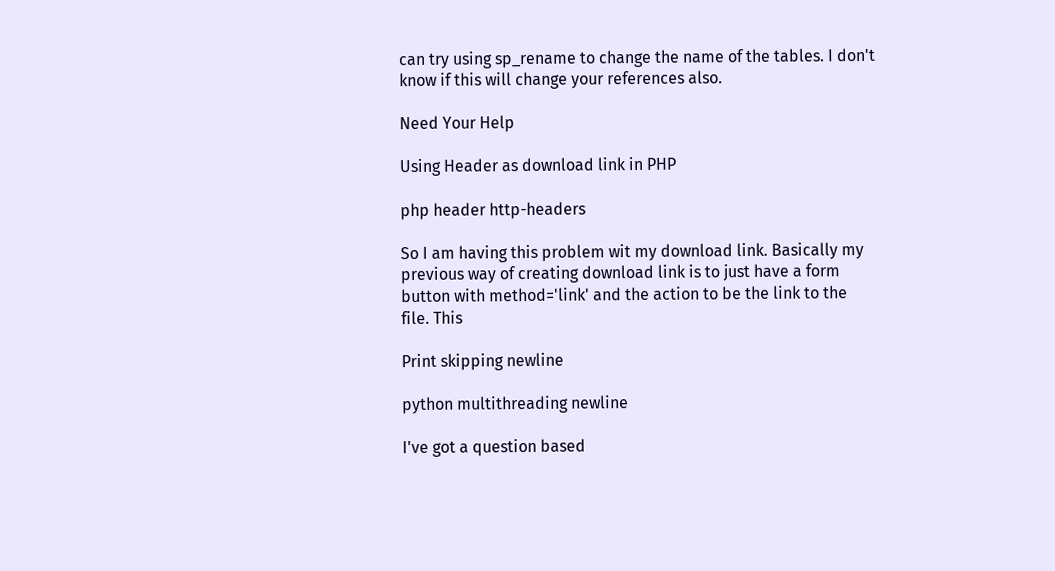can try using sp_rename to change the name of the tables. I don't know if this will change your references also.

Need Your Help

Using Header as download link in PHP

php header http-headers

So I am having this problem wit my download link. Basically my previous way of creating download link is to just have a form button with method='link' and the action to be the link to the file. This

Print skipping newline

python multithreading newline

I've got a question based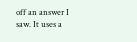off an answer I saw. It uses a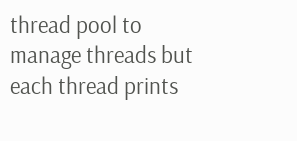thread pool to manage threads but each thread prints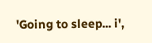'Going to sleep... i',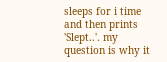sleeps for i time and then prints 'Slept..'. my question is why it